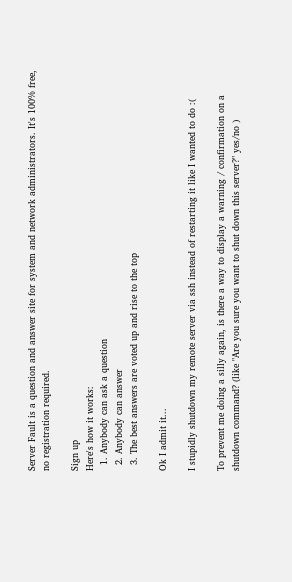Server Fault is a question and answer site for system and network administrators. It's 100% free, no registration required.

Sign up
Here's how it works:
  1. Anybody can ask a question
  2. Anybody can answer
  3. The best answers are voted up and rise to the top

Ok I admit it...

I stupidly shutdown my remote server via ssh instead of restarting it like I wanted to do :(

To prevent me doing a silly again, is there a way to display a warning / confirmation on a shutdown command? (like "Are you sure you want to shut down this server?" yes/no )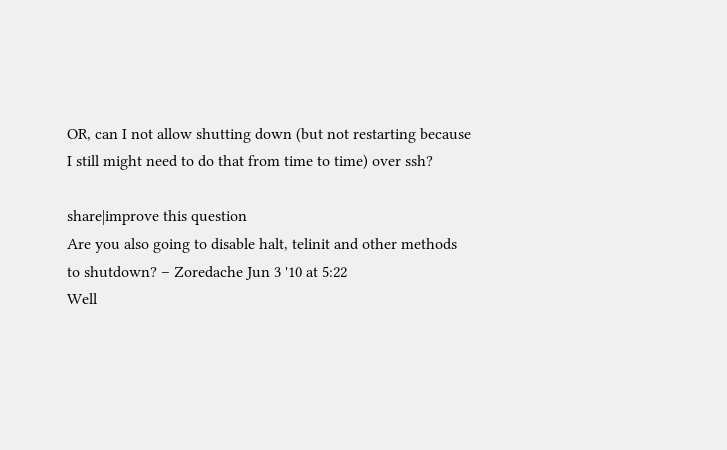OR, can I not allow shutting down (but not restarting because I still might need to do that from time to time) over ssh?

share|improve this question
Are you also going to disable halt, telinit and other methods to shutdown? – Zoredache Jun 3 '10 at 5:22
Well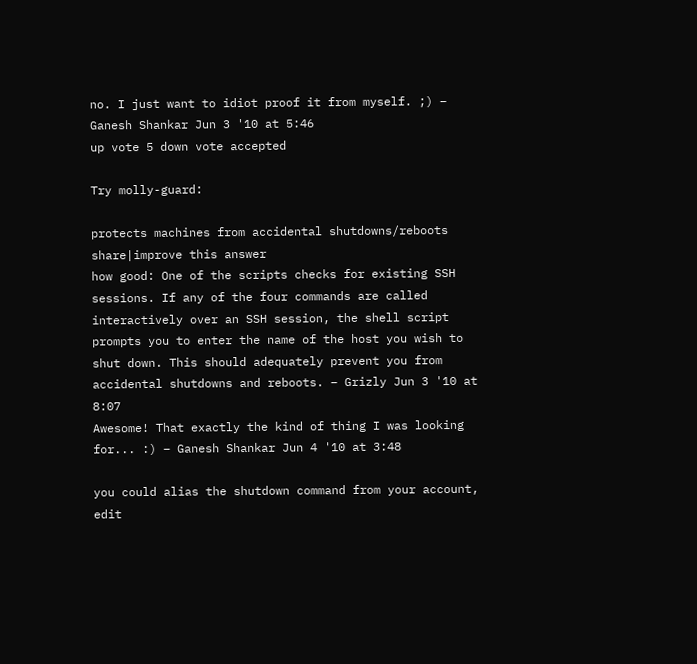no. I just want to idiot proof it from myself. ;) – Ganesh Shankar Jun 3 '10 at 5:46
up vote 5 down vote accepted

Try molly-guard:

protects machines from accidental shutdowns/reboots
share|improve this answer
how good: One of the scripts checks for existing SSH sessions. If any of the four commands are called interactively over an SSH session, the shell script prompts you to enter the name of the host you wish to shut down. This should adequately prevent you from accidental shutdowns and reboots. – Grizly Jun 3 '10 at 8:07
Awesome! That exactly the kind of thing I was looking for... :) – Ganesh Shankar Jun 4 '10 at 3:48

you could alias the shutdown command from your account, edit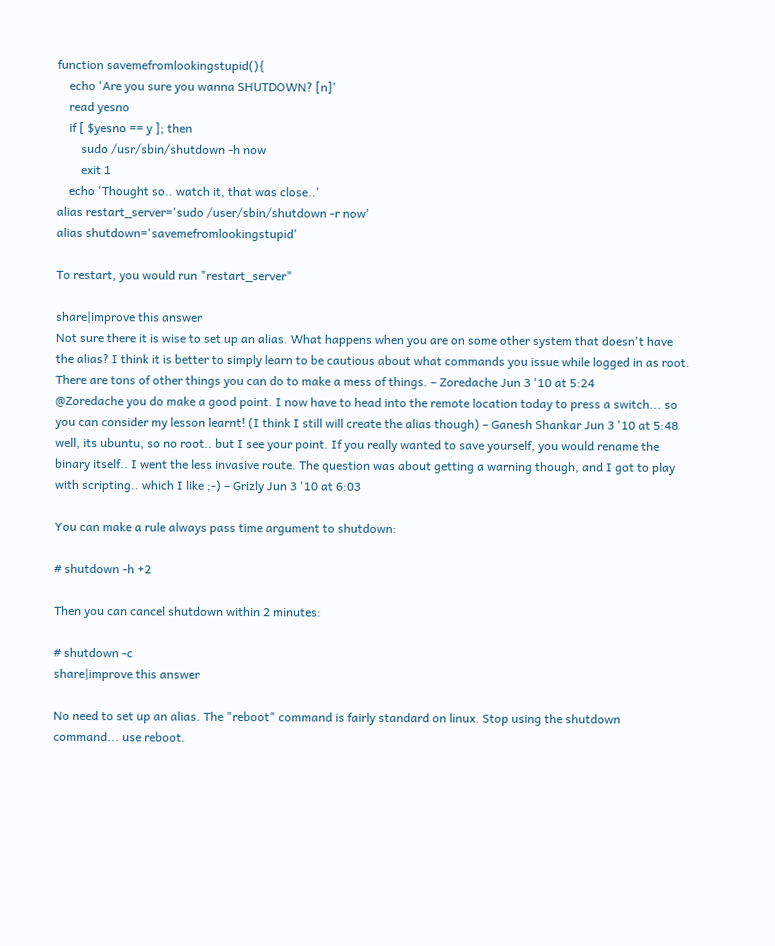function savemefromlookingstupid(){
    echo 'Are you sure you wanna SHUTDOWN? [n]'
    read yesno
    if [ $yesno == y ]; then
        sudo /usr/sbin/shutdown -h now
        exit 1
    echo 'Thought so.. watch it, that was close..'
alias restart_server='sudo /user/sbin/shutdown -r now'
alias shutdown='savemefromlookingstupid'

To restart, you would run "restart_server"

share|improve this answer
Not sure there it is wise to set up an alias. What happens when you are on some other system that doesn't have the alias? I think it is better to simply learn to be cautious about what commands you issue while logged in as root. There are tons of other things you can do to make a mess of things. – Zoredache Jun 3 '10 at 5:24
@Zoredache you do make a good point. I now have to head into the remote location today to press a switch... so you can consider my lesson learnt! (I think I still will create the alias though) – Ganesh Shankar Jun 3 '10 at 5:48
well, its ubuntu, so no root.. but I see your point. If you really wanted to save yourself, you would rename the binary itself.. I went the less invasive route. The question was about getting a warning though, and I got to play with scripting.. which I like ;-) – Grizly Jun 3 '10 at 6:03

You can make a rule always pass time argument to shutdown:

# shutdown -h +2

Then you can cancel shutdown within 2 minutes:

# shutdown -c
share|improve this answer

No need to set up an alias. The "reboot" command is fairly standard on linux. Stop using the shutdown command... use reboot.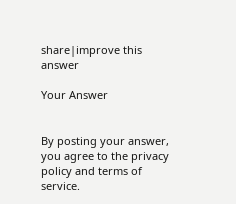share|improve this answer

Your Answer


By posting your answer, you agree to the privacy policy and terms of service.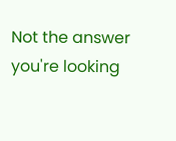Not the answer you're looking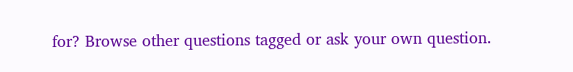for? Browse other questions tagged or ask your own question.